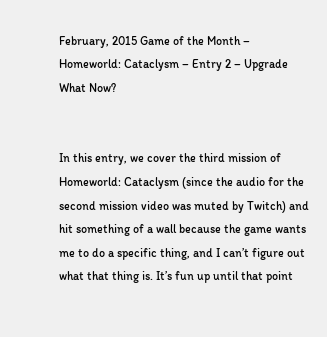February, 2015 Game of the Month – Homeworld: Cataclysm – Entry 2 – Upgrade What Now?


In this entry, we cover the third mission of Homeworld: Cataclysm (since the audio for the second mission video was muted by Twitch) and hit something of a wall because the game wants me to do a specific thing, and I can’t figure out what that thing is. It’s fun up until that point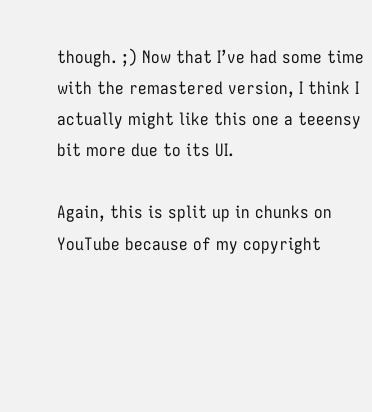though. ;) Now that I’ve had some time with the remastered version, I think I actually might like this one a teeensy bit more due to its UI.

Again, this is split up in chunks on YouTube because of my copyright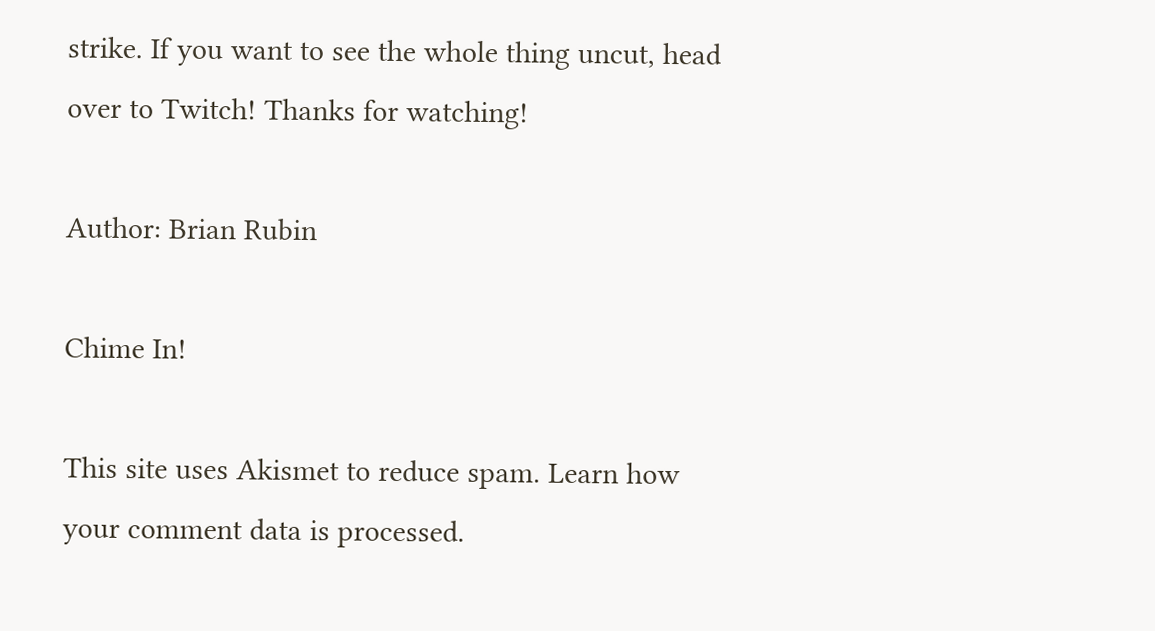strike. If you want to see the whole thing uncut, head over to Twitch! Thanks for watching!

Author: Brian Rubin

Chime In!

This site uses Akismet to reduce spam. Learn how your comment data is processed.